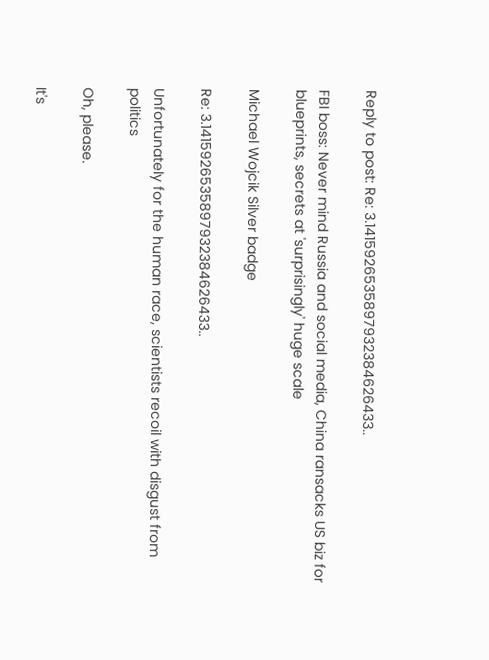Reply to post: Re: 3.1415926535897932384626433..

FBI boss: Never mind Russia and social media, China ransacks US biz for blueprints, secrets at 'surprisingly' huge scale

Michael Wojcik Silver badge

Re: 3.1415926535897932384626433..

Unfortunately for the human race, scientists recoil with disgust from politics

Oh, please.

It's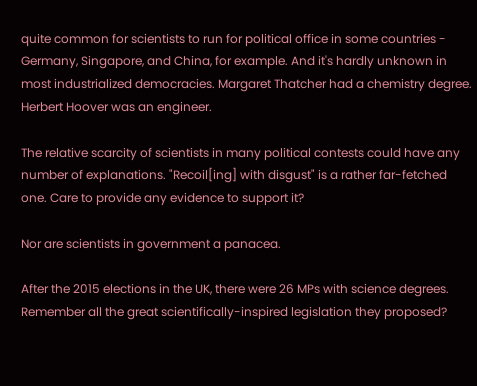quite common for scientists to run for political office in some countries - Germany, Singapore, and China, for example. And it's hardly unknown in most industrialized democracies. Margaret Thatcher had a chemistry degree. Herbert Hoover was an engineer.

The relative scarcity of scientists in many political contests could have any number of explanations. "Recoil[ing] with disgust" is a rather far-fetched one. Care to provide any evidence to support it?

Nor are scientists in government a panacea.

After the 2015 elections in the UK, there were 26 MPs with science degrees. Remember all the great scientifically-inspired legislation they proposed?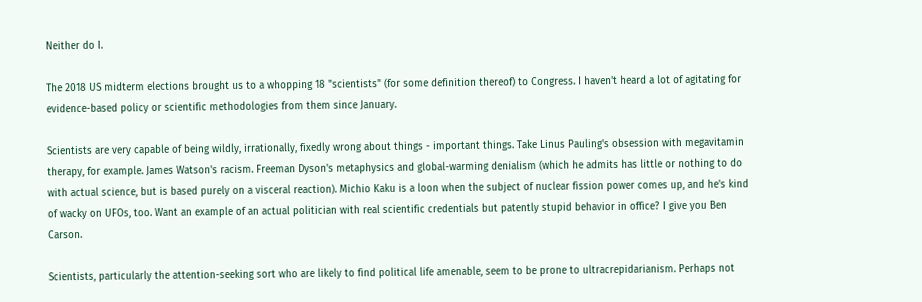Neither do I.

The 2018 US midterm elections brought us to a whopping 18 "scientists" (for some definition thereof) to Congress. I haven't heard a lot of agitating for evidence-based policy or scientific methodologies from them since January.

Scientists are very capable of being wildly, irrationally, fixedly wrong about things - important things. Take Linus Pauling's obsession with megavitamin therapy, for example. James Watson's racism. Freeman Dyson's metaphysics and global-warming denialism (which he admits has little or nothing to do with actual science, but is based purely on a visceral reaction). Michio Kaku is a loon when the subject of nuclear fission power comes up, and he's kind of wacky on UFOs, too. Want an example of an actual politician with real scientific credentials but patently stupid behavior in office? I give you Ben Carson.

Scientists, particularly the attention-seeking sort who are likely to find political life amenable, seem to be prone to ultracrepidarianism. Perhaps not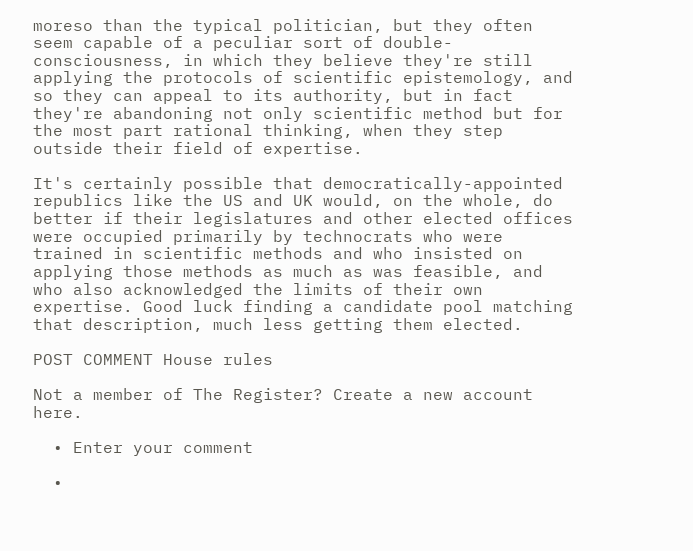moreso than the typical politician, but they often seem capable of a peculiar sort of double-consciousness, in which they believe they're still applying the protocols of scientific epistemology, and so they can appeal to its authority, but in fact they're abandoning not only scientific method but for the most part rational thinking, when they step outside their field of expertise.

It's certainly possible that democratically-appointed republics like the US and UK would, on the whole, do better if their legislatures and other elected offices were occupied primarily by technocrats who were trained in scientific methods and who insisted on applying those methods as much as was feasible, and who also acknowledged the limits of their own expertise. Good luck finding a candidate pool matching that description, much less getting them elected.

POST COMMENT House rules

Not a member of The Register? Create a new account here.

  • Enter your comment

  •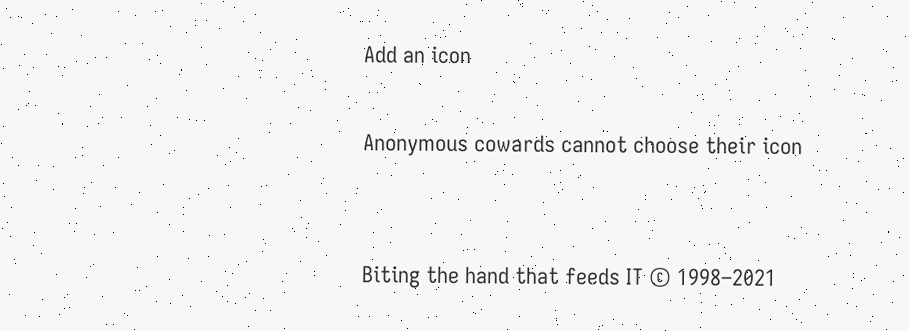Add an icon

Anonymous cowards cannot choose their icon


Biting the hand that feeds IT © 1998–2021